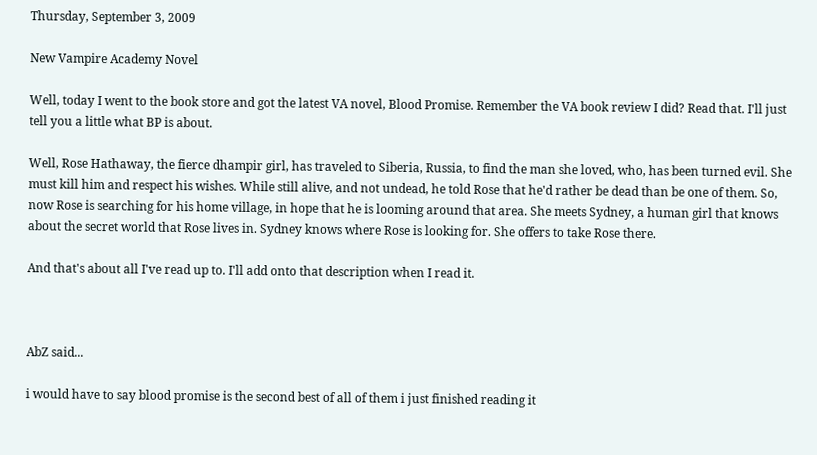Thursday, September 3, 2009

New Vampire Academy Novel

Well, today I went to the book store and got the latest VA novel, Blood Promise. Remember the VA book review I did? Read that. I'll just tell you a little what BP is about.

Well, Rose Hathaway, the fierce dhampir girl, has traveled to Siberia, Russia, to find the man she loved, who, has been turned evil. She must kill him and respect his wishes. While still alive, and not undead, he told Rose that he'd rather be dead than be one of them. So, now Rose is searching for his home village, in hope that he is looming around that area. She meets Sydney, a human girl that knows about the secret world that Rose lives in. Sydney knows where Rose is looking for. She offers to take Rose there.

And that's about all I've read up to. I'll add onto that description when I read it.



AbZ said...

i would have to say blood promise is the second best of all of them i just finished reading it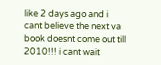like 2 days ago and i cant believe the next va book doesnt come out till 2010!!! i cant wait